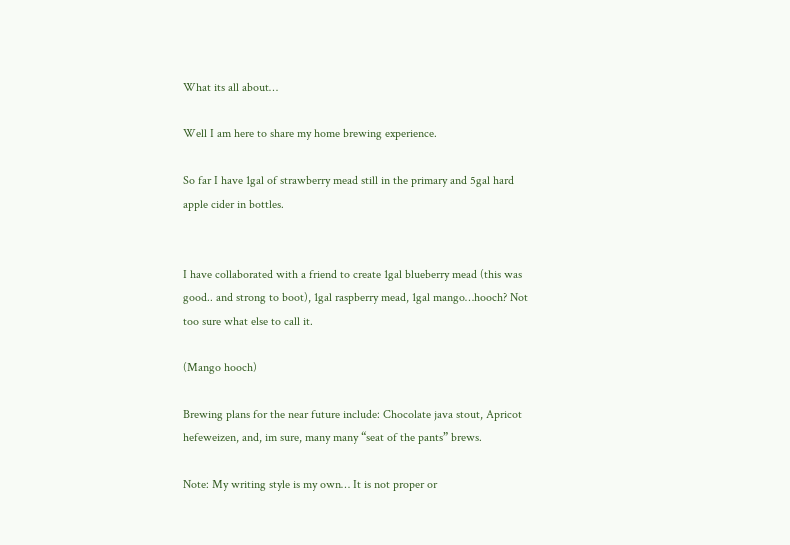What its all about…

Well I am here to share my home brewing experience.

So far I have 1gal of strawberry mead still in the primary and 5gal hard apple cider in bottles.


I have collaborated with a friend to create 1gal blueberry mead (this was good.. and strong to boot), 1gal raspberry mead, 1gal mango…hooch? Not too sure what else to call it.

(Mango hooch)

Brewing plans for the near future include: Chocolate java stout, Apricot hefeweizen, and, im sure, many many “seat of the pants” brews.

Note: My writing style is my own… It is not proper or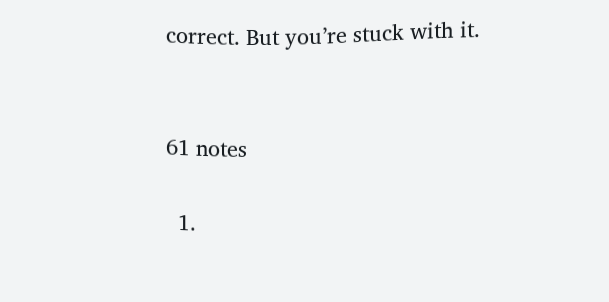correct. But you’re stuck with it.


61 notes

  1.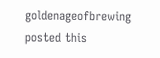goldenageofbrewing posted this